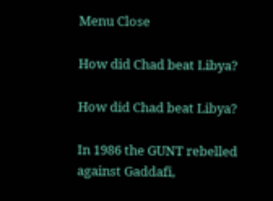Menu Close

How did Chad beat Libya?

How did Chad beat Libya?

In 1986 the GUNT rebelled against Gaddafi,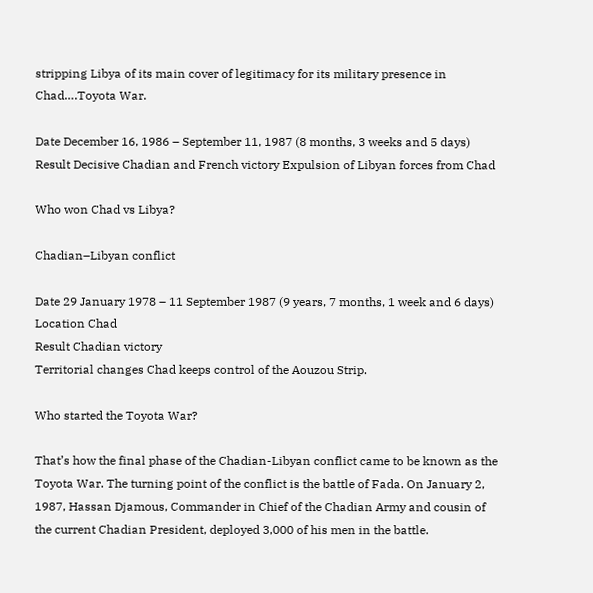stripping Libya of its main cover of legitimacy for its military presence in Chad….Toyota War.

Date December 16, 1986 – September 11, 1987 (8 months, 3 weeks and 5 days)
Result Decisive Chadian and French victory Expulsion of Libyan forces from Chad

Who won Chad vs Libya?

Chadian–Libyan conflict

Date 29 January 1978 – 11 September 1987 (9 years, 7 months, 1 week and 6 days)
Location Chad
Result Chadian victory
Territorial changes Chad keeps control of the Aouzou Strip.

Who started the Toyota War?

That’s how the final phase of the Chadian-Libyan conflict came to be known as the Toyota War. The turning point of the conflict is the battle of Fada. On January 2, 1987, Hassan Djamous, Commander in Chief of the Chadian Army and cousin of the current Chadian President, deployed 3,000 of his men in the battle.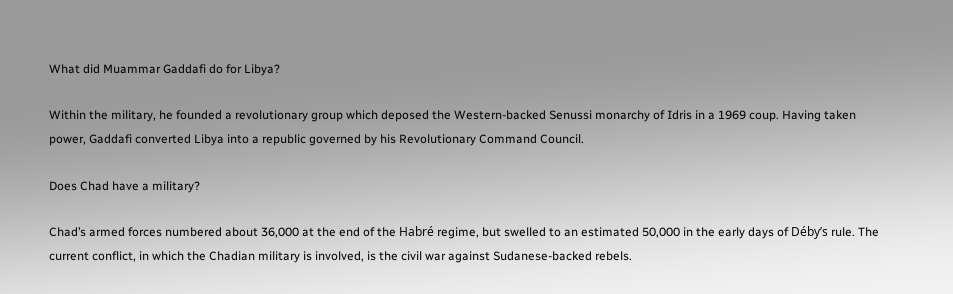What did Muammar Gaddafi do for Libya?

Within the military, he founded a revolutionary group which deposed the Western-backed Senussi monarchy of Idris in a 1969 coup. Having taken power, Gaddafi converted Libya into a republic governed by his Revolutionary Command Council.

Does Chad have a military?

Chad’s armed forces numbered about 36,000 at the end of the Habré regime, but swelled to an estimated 50,000 in the early days of Déby’s rule. The current conflict, in which the Chadian military is involved, is the civil war against Sudanese-backed rebels.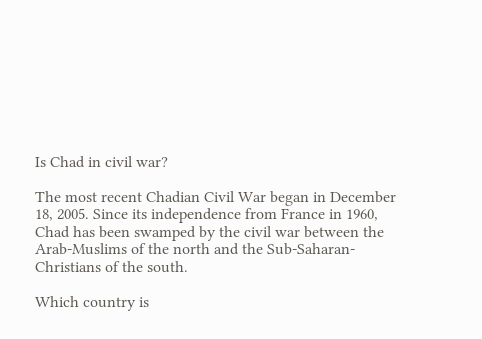Is Chad in civil war?

The most recent Chadian Civil War began in December 18, 2005. Since its independence from France in 1960, Chad has been swamped by the civil war between the Arab-Muslims of the north and the Sub-Saharan-Christians of the south.

Which country is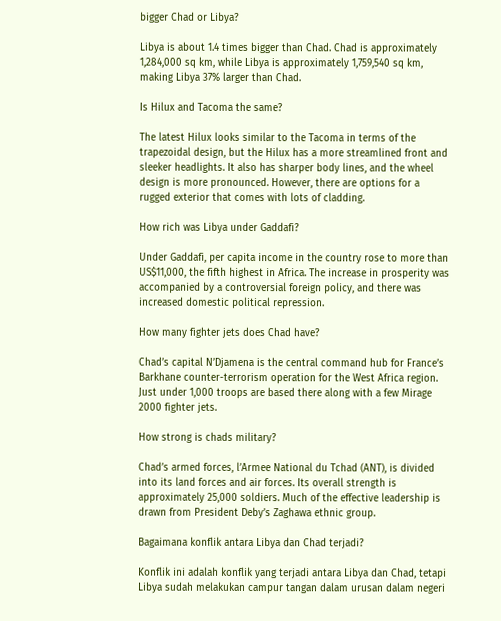bigger Chad or Libya?

Libya is about 1.4 times bigger than Chad. Chad is approximately 1,284,000 sq km, while Libya is approximately 1,759,540 sq km, making Libya 37% larger than Chad.

Is Hilux and Tacoma the same?

The latest Hilux looks similar to the Tacoma in terms of the trapezoidal design, but the Hilux has a more streamlined front and sleeker headlights. It also has sharper body lines, and the wheel design is more pronounced. However, there are options for a rugged exterior that comes with lots of cladding.

How rich was Libya under Gaddafi?

Under Gaddafi, per capita income in the country rose to more than US$11,000, the fifth highest in Africa. The increase in prosperity was accompanied by a controversial foreign policy, and there was increased domestic political repression.

How many fighter jets does Chad have?

Chad’s capital N’Djamena is the central command hub for France’s Barkhane counter-terrorism operation for the West Africa region. Just under 1,000 troops are based there along with a few Mirage 2000 fighter jets.

How strong is chads military?

Chad’s armed forces, l’Armee National du Tchad (ANT), is divided into its land forces and air forces. Its overall strength is approximately 25,000 soldiers. Much of the effective leadership is drawn from President Deby’s Zaghawa ethnic group.

Bagaimana konflik antara Libya dan Chad terjadi?

Konflik ini adalah konflik yang terjadi antara Libya dan Chad, tetapi Libya sudah melakukan campur tangan dalam urusan dalam negeri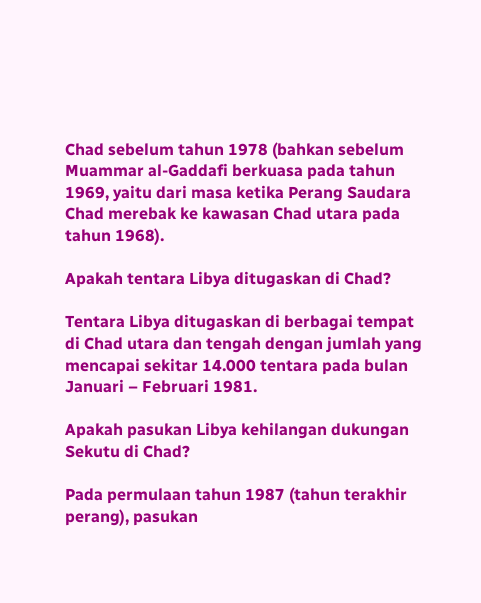Chad sebelum tahun 1978 (bahkan sebelum Muammar al-Gaddafi berkuasa pada tahun 1969, yaitu dari masa ketika Perang Saudara Chad merebak ke kawasan Chad utara pada tahun 1968).

Apakah tentara Libya ditugaskan di Chad?

Tentara Libya ditugaskan di berbagai tempat di Chad utara dan tengah dengan jumlah yang mencapai sekitar 14.000 tentara pada bulan Januari – Februari 1981.

Apakah pasukan Libya kehilangan dukungan Sekutu di Chad?

Pada permulaan tahun 1987 (tahun terakhir perang), pasukan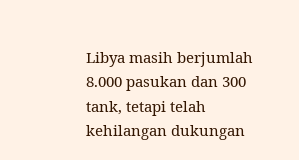Libya masih berjumlah 8.000 pasukan dan 300 tank, tetapi telah kehilangan dukungan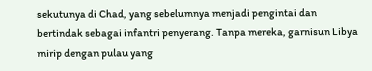sekutunya di Chad, yang sebelumnya menjadi pengintai dan bertindak sebagai infantri penyerang. Tanpa mereka, garnisun Libya mirip dengan pulau yang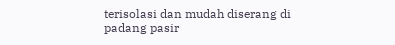terisolasi dan mudah diserang di padang pasir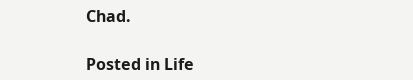Chad.

Posted in Life